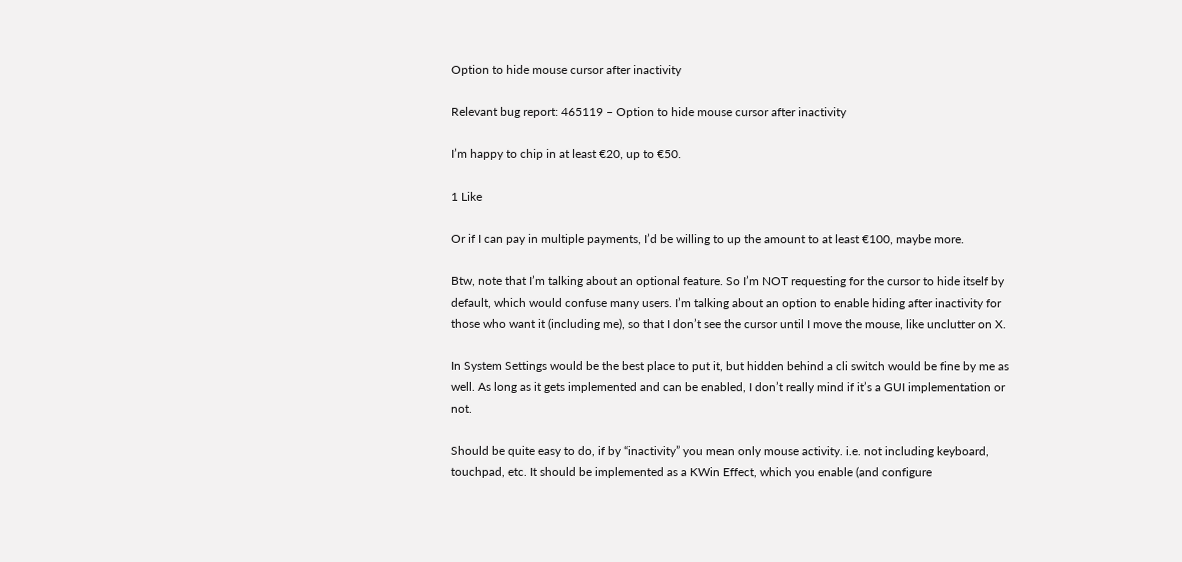Option to hide mouse cursor after inactivity

Relevant bug report: 465119 – Option to hide mouse cursor after inactivity

I’m happy to chip in at least €20, up to €50.

1 Like

Or if I can pay in multiple payments, I’d be willing to up the amount to at least €100, maybe more.

Btw, note that I’m talking about an optional feature. So I’m NOT requesting for the cursor to hide itself by default, which would confuse many users. I’m talking about an option to enable hiding after inactivity for those who want it (including me), so that I don’t see the cursor until I move the mouse, like unclutter on X.

In System Settings would be the best place to put it, but hidden behind a cli switch would be fine by me as well. As long as it gets implemented and can be enabled, I don’t really mind if it’s a GUI implementation or not.

Should be quite easy to do, if by “inactivity” you mean only mouse activity. i.e. not including keyboard, touchpad, etc. It should be implemented as a KWin Effect, which you enable (and configure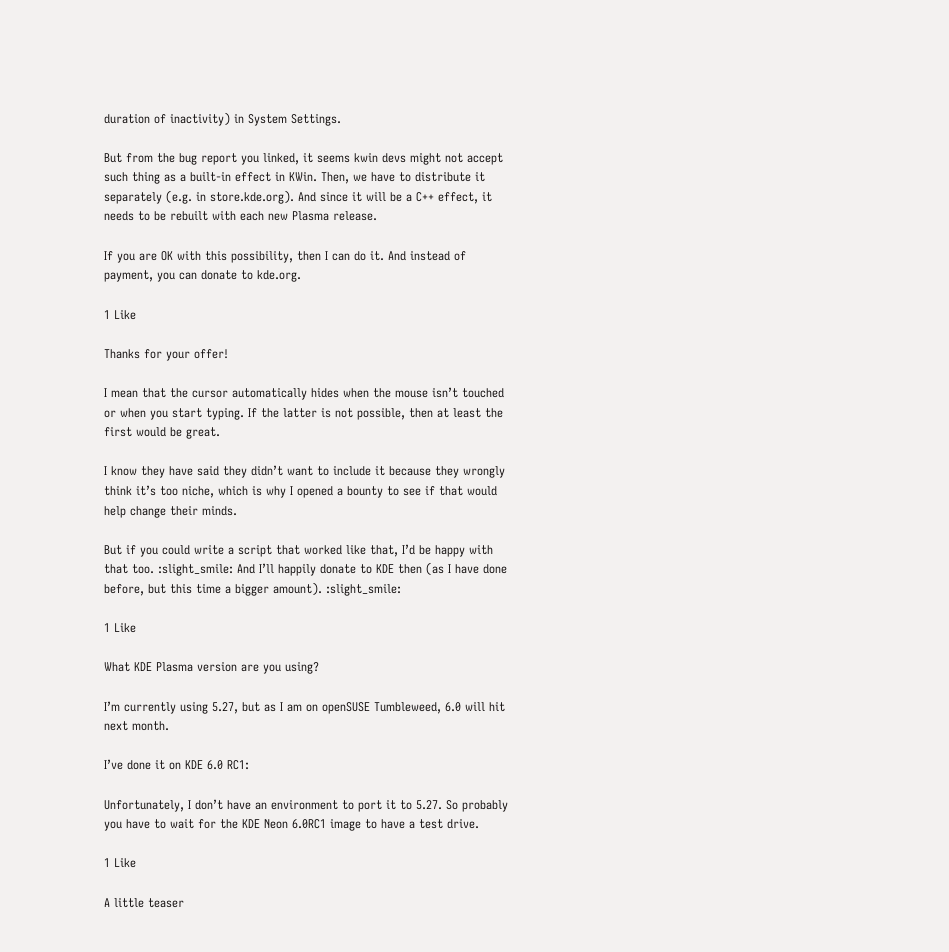duration of inactivity) in System Settings.

But from the bug report you linked, it seems kwin devs might not accept such thing as a built-in effect in KWin. Then, we have to distribute it separately (e.g. in store.kde.org). And since it will be a C++ effect, it needs to be rebuilt with each new Plasma release.

If you are OK with this possibility, then I can do it. And instead of payment, you can donate to kde.org.

1 Like

Thanks for your offer!

I mean that the cursor automatically hides when the mouse isn’t touched or when you start typing. If the latter is not possible, then at least the first would be great.

I know they have said they didn’t want to include it because they wrongly think it’s too niche, which is why I opened a bounty to see if that would help change their minds.

But if you could write a script that worked like that, I’d be happy with that too. :slight_smile: And I’ll happily donate to KDE then (as I have done before, but this time a bigger amount). :slight_smile:

1 Like

What KDE Plasma version are you using?

I’m currently using 5.27, but as I am on openSUSE Tumbleweed, 6.0 will hit next month.

I’ve done it on KDE 6.0 RC1:

Unfortunately, I don’t have an environment to port it to 5.27. So probably you have to wait for the KDE Neon 6.0RC1 image to have a test drive.

1 Like

A little teaser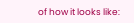of how it looks like: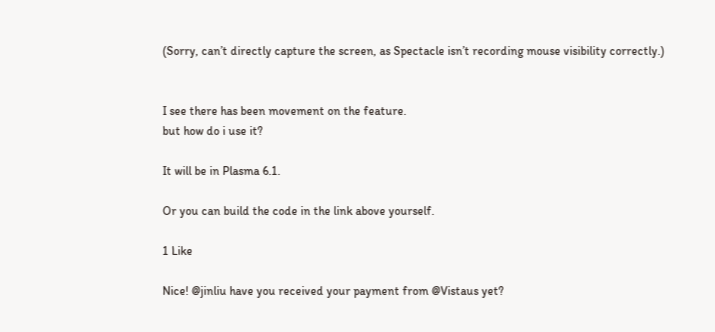(Sorry, can’t directly capture the screen, as Spectacle isn’t recording mouse visibility correctly.)


I see there has been movement on the feature.
but how do i use it?

It will be in Plasma 6.1.

Or you can build the code in the link above yourself.

1 Like

Nice! @jinliu have you received your payment from @Vistaus yet?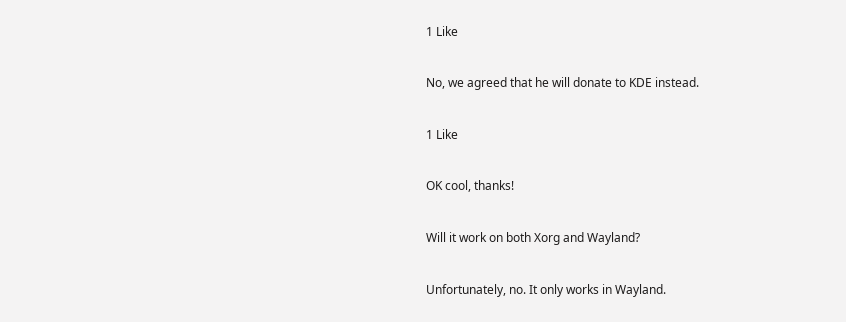1 Like

No, we agreed that he will donate to KDE instead.

1 Like

OK cool, thanks!

Will it work on both Xorg and Wayland?

Unfortunately, no. It only works in Wayland.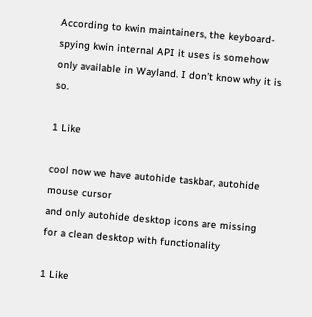According to kwin maintainers, the keyboard-spying kwin internal API it uses is somehow only available in Wayland. I don’t know why it is so.

1 Like

cool now we have autohide taskbar, autohide mouse cursor
and only autohide desktop icons are missing for a clean desktop with functionality

1 Like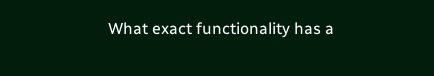What exact functionality has a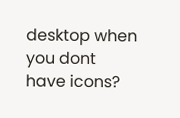desktop when you dont have icons?